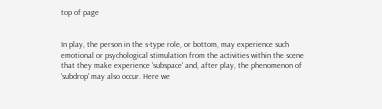top of page


In play, the person in the s-type role, or bottom, may experience such emotional or psychological stimulation from the activities within the scene that they make experience 'subspace' and, after play, the phenomenon of 'subdrop' may also occur. Here we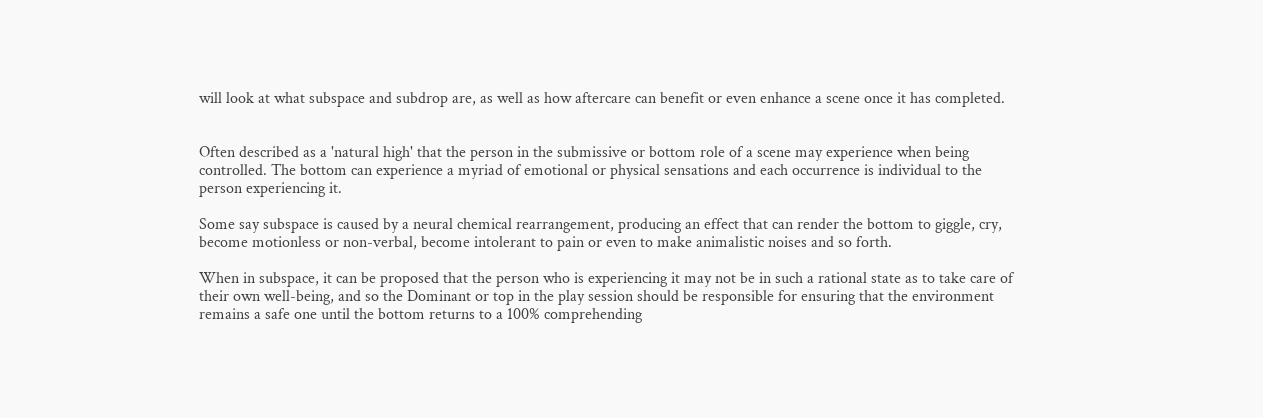will look at what subspace and subdrop are, as well as how aftercare can benefit or even enhance a scene once it has completed.


Often described as a 'natural high' that the person in the submissive or bottom role of a scene may experience when being controlled. The bottom can experience a myriad of emotional or physical sensations and each occurrence is individual to the person experiencing it.

Some say subspace is caused by a neural chemical rearrangement, producing an effect that can render the bottom to giggle, cry, become motionless or non-verbal, become intolerant to pain or even to make animalistic noises and so forth.

When in subspace, it can be proposed that the person who is experiencing it may not be in such a rational state as to take care of their own well-being, and so the Dominant or top in the play session should be responsible for ensuring that the environment remains a safe one until the bottom returns to a 100% comprehending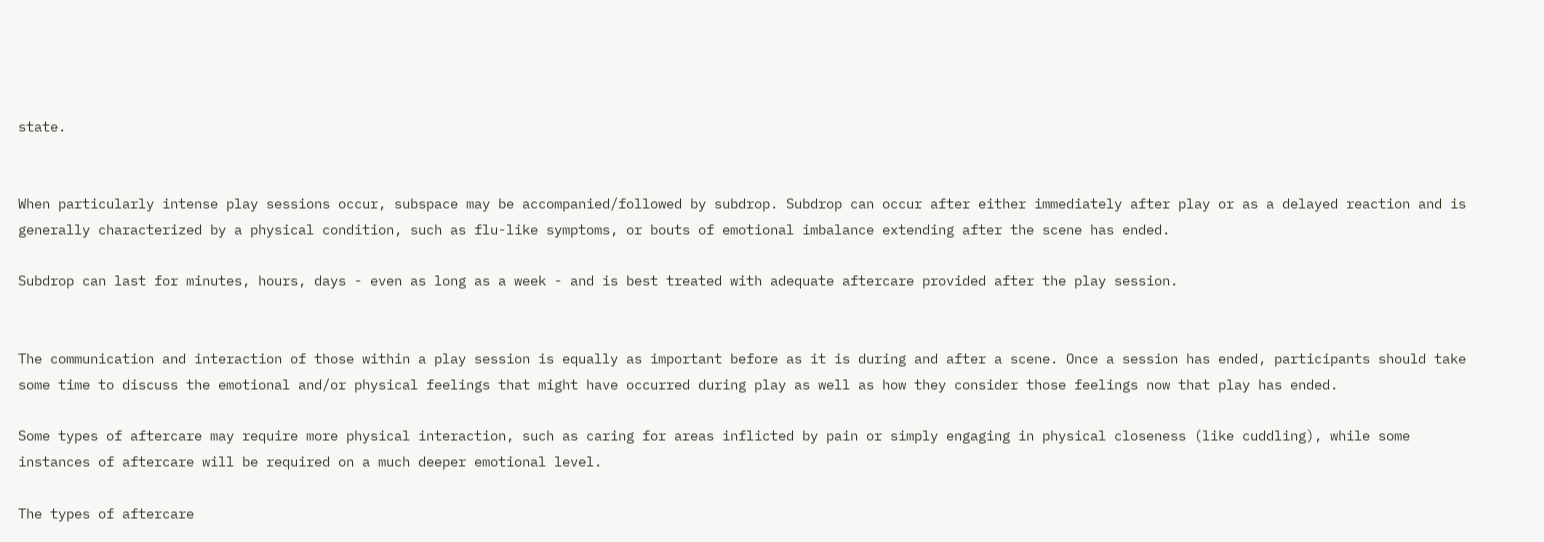state.


When particularly intense play sessions occur, subspace may be accompanied/followed by subdrop. Subdrop can occur after either immediately after play or as a delayed reaction and is generally characterized by a physical condition, such as flu-like symptoms, or bouts of emotional imbalance extending after the scene has ended.

Subdrop can last for minutes, hours, days - even as long as a week - and is best treated with adequate aftercare provided after the play session.


The communication and interaction of those within a play session is equally as important before as it is during and after a scene. Once a session has ended, participants should take some time to discuss the emotional and/or physical feelings that might have occurred during play as well as how they consider those feelings now that play has ended.

Some types of aftercare may require more physical interaction, such as caring for areas inflicted by pain or simply engaging in physical closeness (like cuddling), while some instances of aftercare will be required on a much deeper emotional level.

The types of aftercare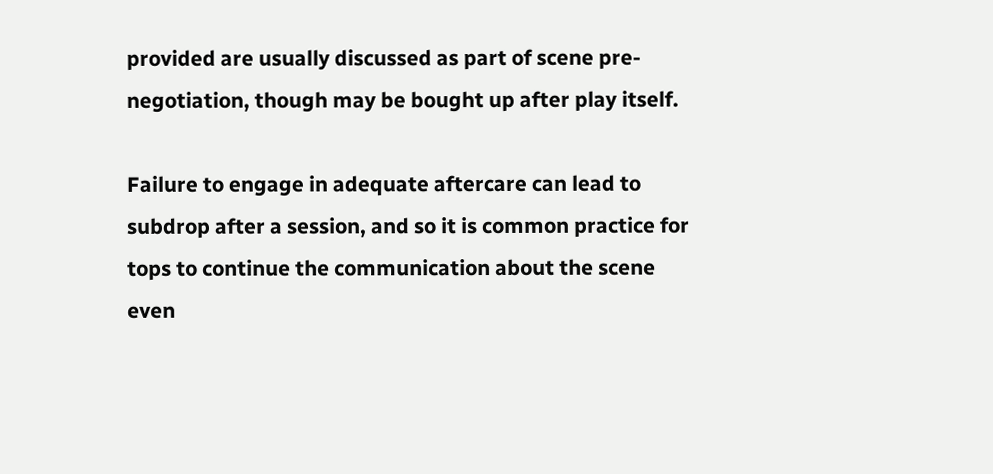provided are usually discussed as part of scene pre-negotiation, though may be bought up after play itself.

Failure to engage in adequate aftercare can lead to subdrop after a session, and so it is common practice for tops to continue the communication about the scene even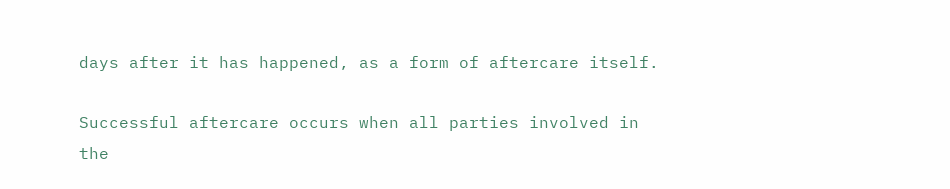days after it has happened, as a form of aftercare itself.

Successful aftercare occurs when all parties involved in the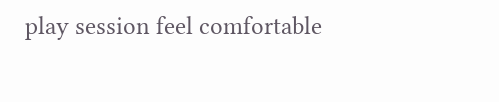play session feel comfortable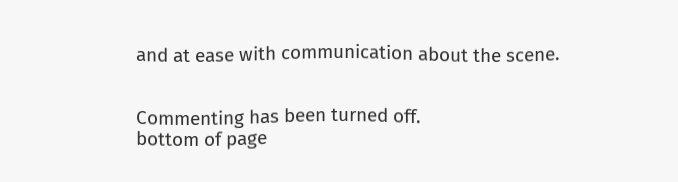and at ease with communication about the scene.


Commenting has been turned off.
bottom of page